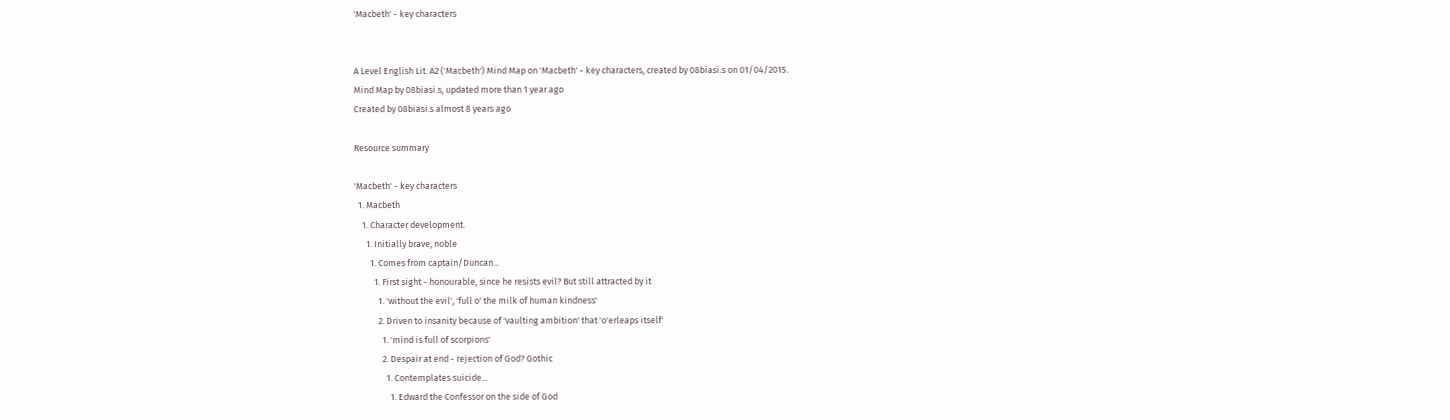'Macbeth' - key characters


A Level English Lit. A2 ('Macbeth') Mind Map on 'Macbeth' - key characters, created by 08biasi.s on 01/04/2015.
Mind Map by 08biasi.s, updated more than 1 year ago
Created by 08biasi.s almost 8 years ago

Resource summary

'Macbeth' - key characters
  1. Macbeth
    1. Character development.
      1. Initially brave, noble
        1. Comes from captain/Duncan...
          1. First sight - honourable, since he resists evil? But still attracted by it
            1. 'without the evil', 'full o' the milk of human kindness'
            2. Driven to insanity because of 'vaulting ambition' that 'o'erleaps itself'
              1. 'mind is full of scorpions'
              2. Despair at end - rejection of God? Gothic
                1. Contemplates suicide...
                  1. Edward the Confessor on the side of God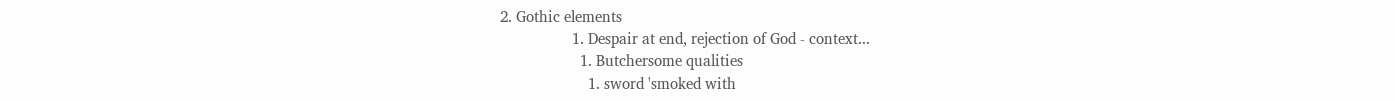2. Gothic elements
                  1. Despair at end, rejection of God - context...
                    1. Butchersome qualities
                      1. sword 'smoked with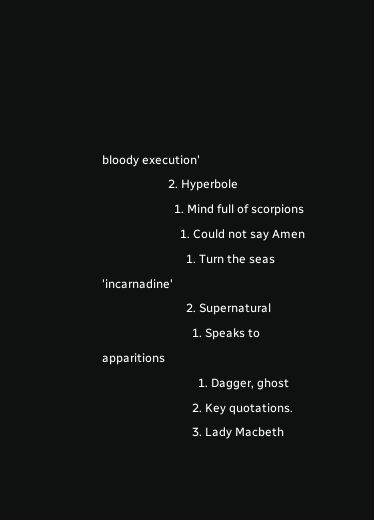bloody execution'
                      2. Hyperbole
                        1. Mind full of scorpions
                          1. Could not say Amen
                            1. Turn the seas 'incarnadine'
                            2. Supernatural
                              1. Speaks to apparitions
                                1. Dagger, ghost
                              2. Key quotations.
                              3. Lady Macbeth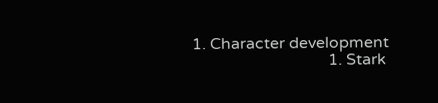1. Character development
                                  1. Stark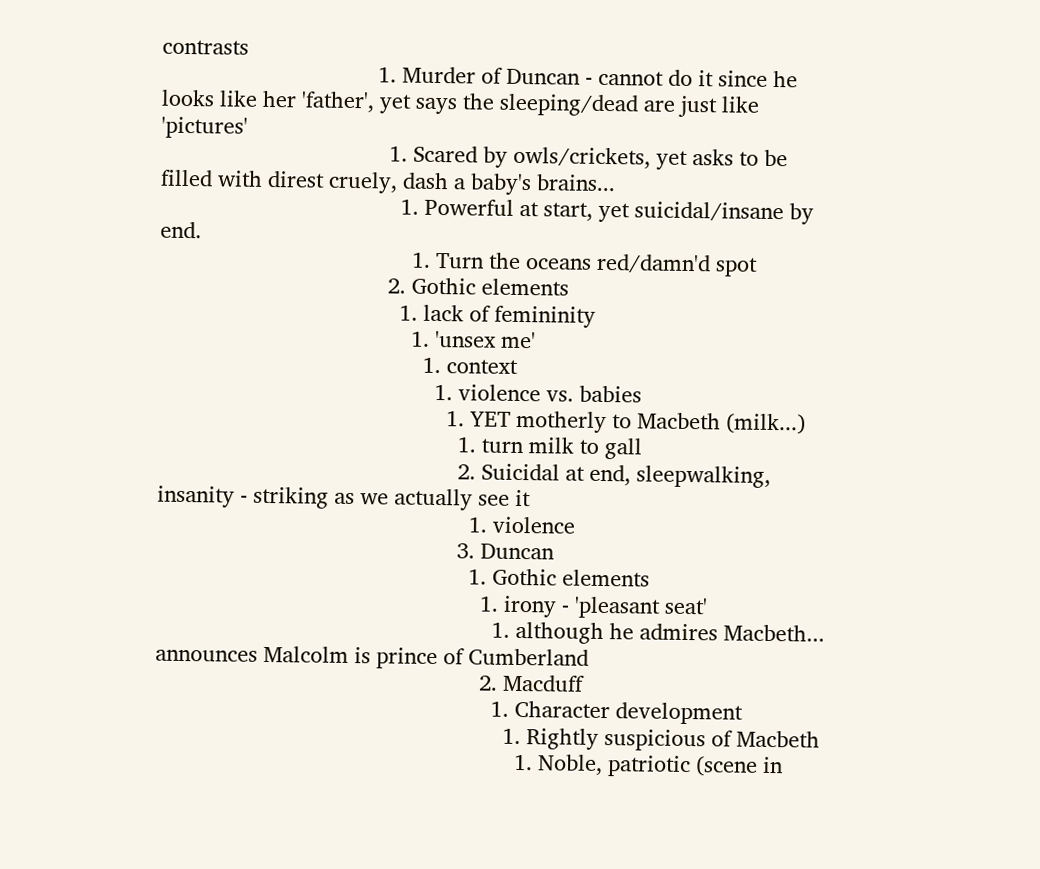contrasts
                                    1. Murder of Duncan - cannot do it since he looks like her 'father', yet says the sleeping/dead are just like 'pictures'
                                      1. Scared by owls/crickets, yet asks to be filled with direst cruely, dash a baby's brains...
                                        1. Powerful at start, yet suicidal/insane by end.
                                          1. Turn the oceans red/damn'd spot
                                      2. Gothic elements
                                        1. lack of femininity
                                          1. 'unsex me'
                                            1. context
                                              1. violence vs. babies
                                                1. YET motherly to Macbeth (milk...)
                                                  1. turn milk to gall
                                                  2. Suicidal at end, sleepwalking, insanity - striking as we actually see it
                                                    1. violence
                                                  3. Duncan
                                                    1. Gothic elements
                                                      1. irony - 'pleasant seat'
                                                        1. although he admires Macbeth... announces Malcolm is prince of Cumberland
                                                      2. Macduff
                                                        1. Character development
                                                          1. Rightly suspicious of Macbeth
                                                            1. Noble, patriotic (scene in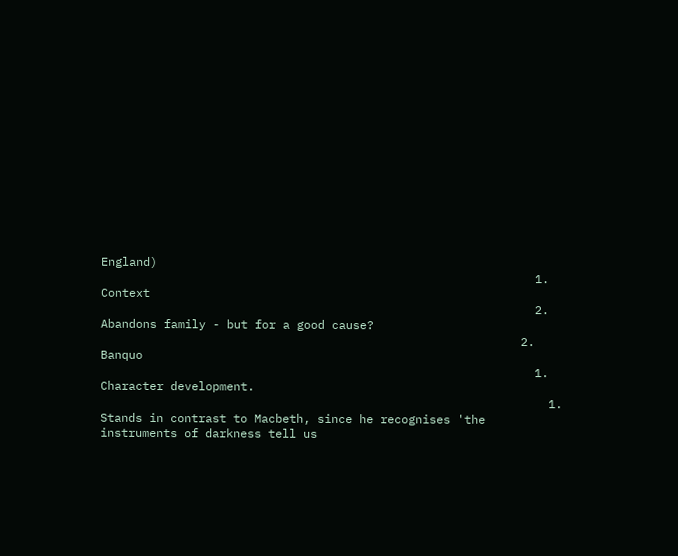England)
                                                              1. Context
                                                              2. Abandons family - but for a good cause?
                                                            2. Banquo
                                                              1. Character development.
                                                                1. Stands in contrast to Macbeth, since he recognises 'the instruments of darkness tell us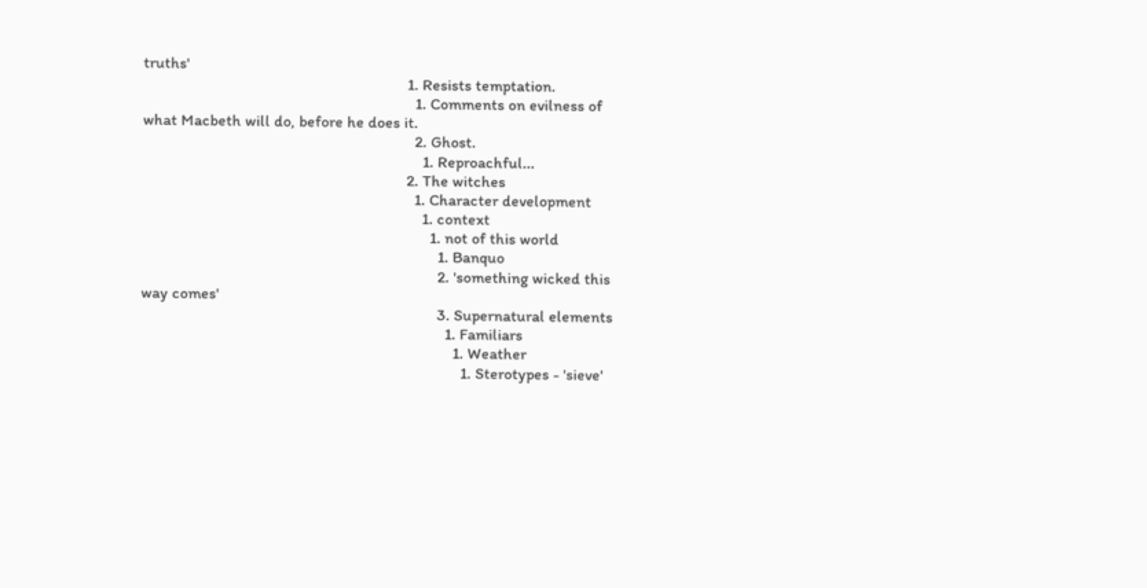truths'
                                                                  1. Resists temptation.
                                                                    1. Comments on evilness of what Macbeth will do, before he does it.
                                                                    2. Ghost.
                                                                      1. Reproachful...
                                                                  2. The witches
                                                                    1. Character development
                                                                      1. context
                                                                        1. not of this world
                                                                          1. Banquo
                                                                          2. 'something wicked this way comes'
                                                                          3. Supernatural elements
                                                                            1. Familiars
                                                                              1. Weather
                                                                                1. Sterotypes - 'sieve'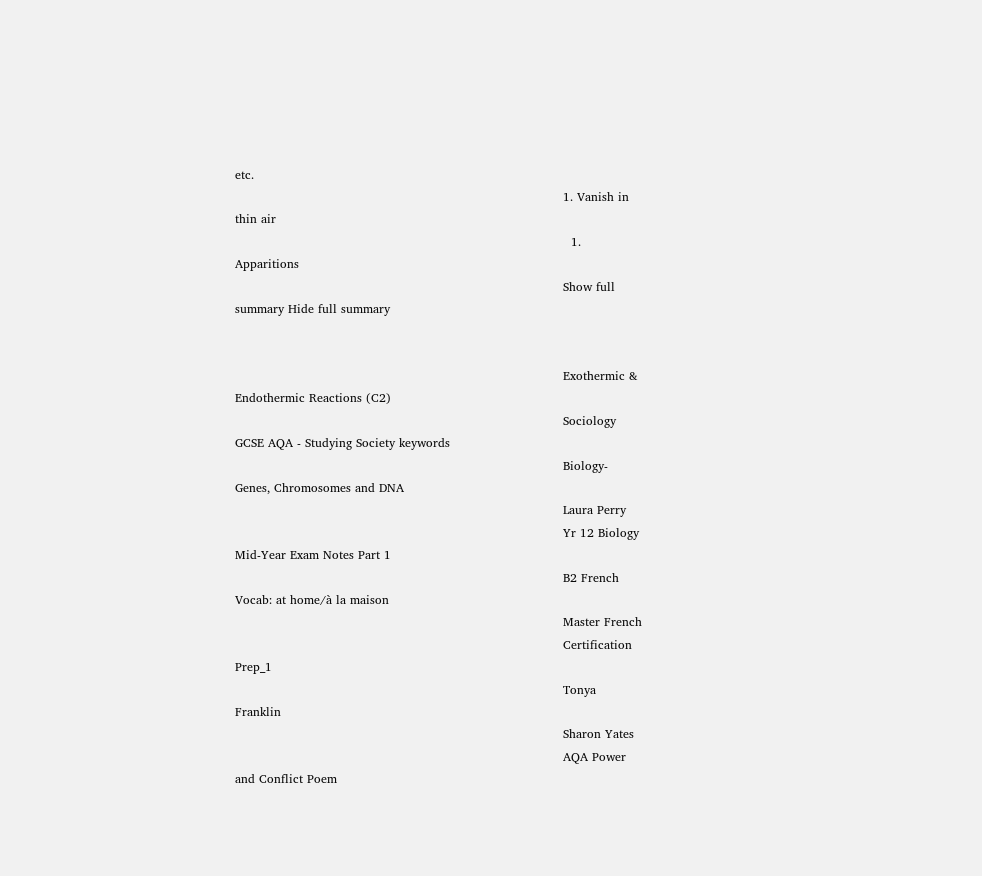etc.
                                                                                  1. Vanish in thin air
                                                                                    1. Apparitions
                                                                                  Show full summary Hide full summary


                                                                                  Exothermic & Endothermic Reactions (C2)
                                                                                  Sociology GCSE AQA - Studying Society keywords
                                                                                  Biology- Genes, Chromosomes and DNA
                                                                                  Laura Perry
                                                                                  Yr 12 Biology Mid-Year Exam Notes Part 1
                                                                                  B2 French Vocab: at home/à la maison
                                                                                  Master French
                                                                                  Certification Prep_1
                                                                                  Tonya Franklin
                                                                                  Sharon Yates
                                                                                  AQA Power and Conflict Poem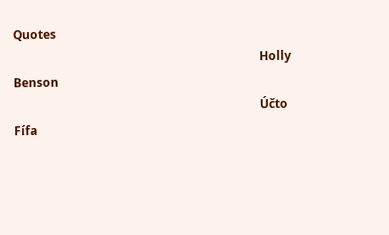Quotes
                                                                                  Holly Benson
                                                                                  Účto Fífa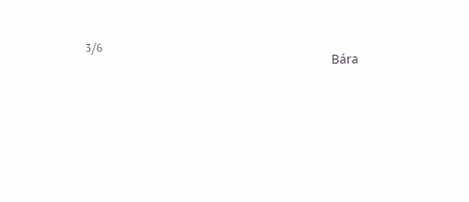3/6
                                                                                  Bára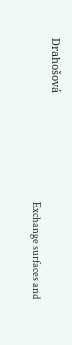Drahošová
                                                                                  Exchange surfaces and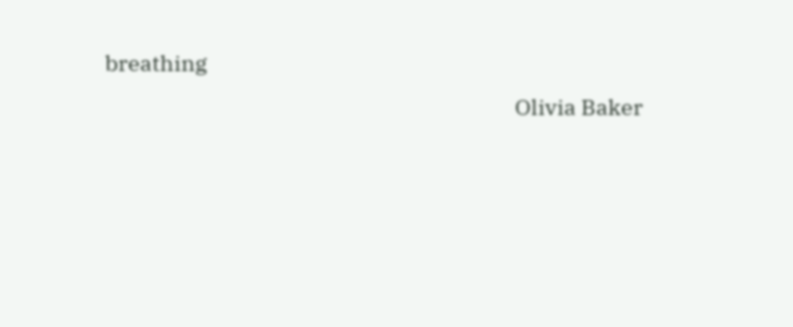breathing
                                                                                  Olivia Baker